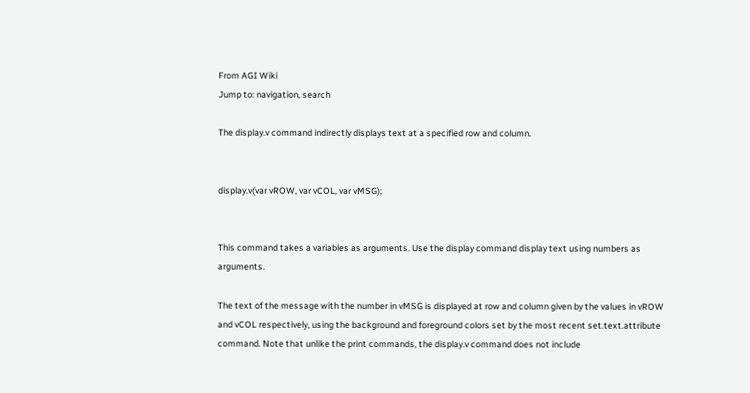From AGI Wiki
Jump to: navigation, search

The display.v command indirectly displays text at a specified row and column.


display.v(var vROW, var vCOL, var vMSG);


This command takes a variables as arguments. Use the display command display text using numbers as arguments.

The text of the message with the number in vMSG is displayed at row and column given by the values in vROW and vCOL respectively, using the background and foreground colors set by the most recent set.text.attribute command. Note that unlike the print commands, the display.v command does not include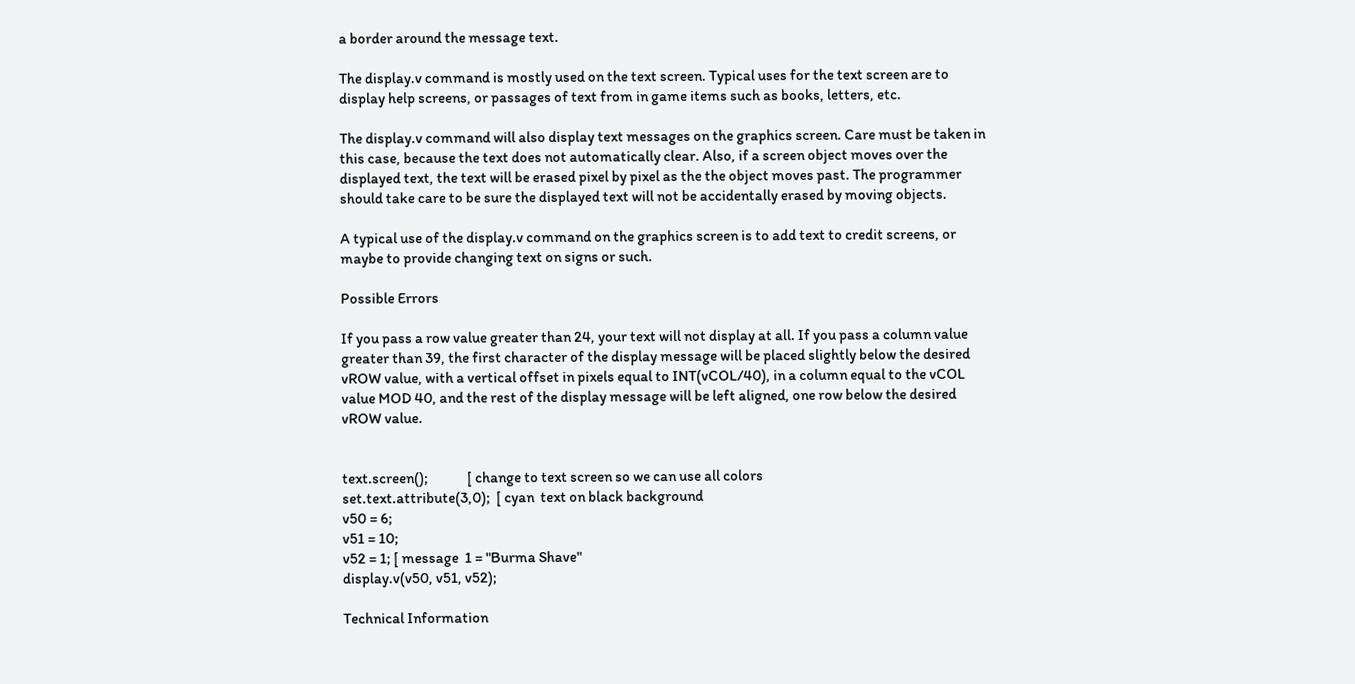a border around the message text.

The display.v command is mostly used on the text screen. Typical uses for the text screen are to display help screens, or passages of text from in game items such as books, letters, etc.

The display.v command will also display text messages on the graphics screen. Care must be taken in this case, because the text does not automatically clear. Also, if a screen object moves over the displayed text, the text will be erased pixel by pixel as the the object moves past. The programmer should take care to be sure the displayed text will not be accidentally erased by moving objects.

A typical use of the display.v command on the graphics screen is to add text to credit screens, or maybe to provide changing text on signs or such.

Possible Errors

If you pass a row value greater than 24, your text will not display at all. If you pass a column value greater than 39, the first character of the display message will be placed slightly below the desired vROW value, with a vertical offset in pixels equal to INT(vCOL/40), in a column equal to the vCOL value MOD 40, and the rest of the display message will be left aligned, one row below the desired vROW value.


text.screen();             [ change to text screen so we can use all colors
set.text.attribute(3,0);  [ cyan  text on black background
v50 = 6;
v51 = 10;
v52 = 1; [ message  1 = "Burma Shave"
display.v(v50, v51, v52);

Technical Information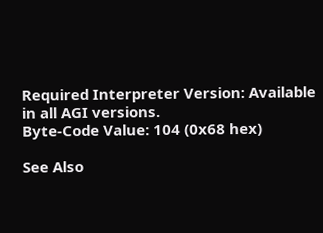Required Interpreter Version: Available in all AGI versions.
Byte-Code Value: 104 (0x68 hex)

See Also